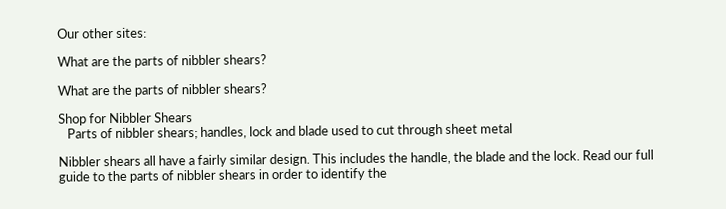Our other sites:

What are the parts of nibbler shears?

What are the parts of nibbler shears?

Shop for Nibbler Shears
   Parts of nibbler shears; handles, lock and blade used to cut through sheet metal

Nibbler shears all have a fairly similar design. This includes the handle, the blade and the lock. Read our full guide to the parts of nibbler shears in order to identify the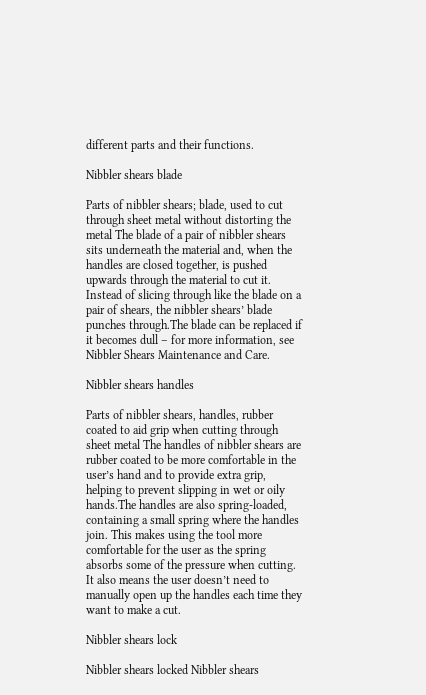different parts and their functions.

Nibbler shears blade

Parts of nibbler shears; blade, used to cut through sheet metal without distorting the metal The blade of a pair of nibbler shears sits underneath the material and, when the handles are closed together, is pushed upwards through the material to cut it. Instead of slicing through like the blade on a pair of shears, the nibbler shears’ blade punches through.The blade can be replaced if it becomes dull – for more information, see Nibbler Shears Maintenance and Care.

Nibbler shears handles

Parts of nibbler shears, handles, rubber coated to aid grip when cutting through sheet metal The handles of nibbler shears are rubber coated to be more comfortable in the user’s hand and to provide extra grip, helping to prevent slipping in wet or oily hands.The handles are also spring-loaded, containing a small spring where the handles join. This makes using the tool more comfortable for the user as the spring absorbs some of the pressure when cutting. It also means the user doesn’t need to manually open up the handles each time they want to make a cut.

Nibbler shears lock

Nibbler shears locked Nibbler shears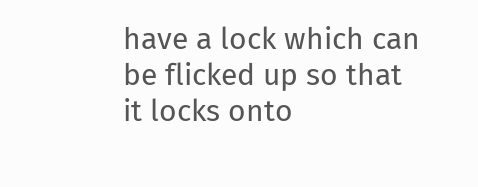have a lock which can be flicked up so that it locks onto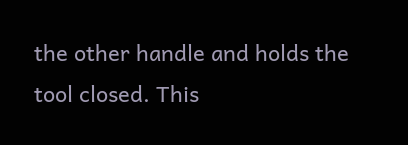the other handle and holds the tool closed. This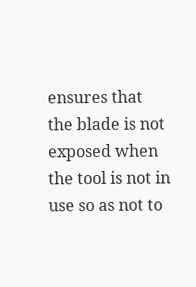ensures that the blade is not exposed when the tool is not in use so as not to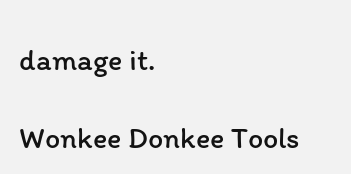damage it.

Wonkee Donkee Tools